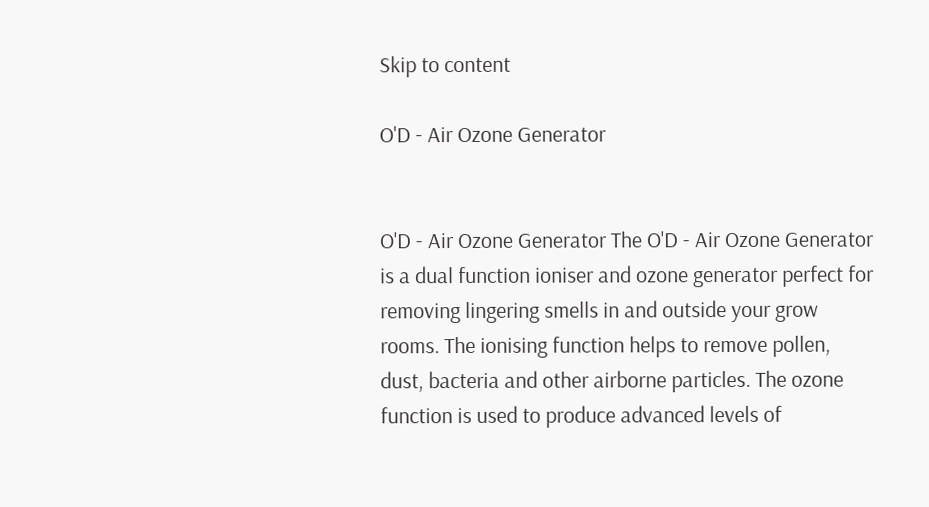Skip to content

O'D - Air Ozone Generator


O'D - Air Ozone Generator The O'D - Air Ozone Generator is a dual function ioniser and ozone generator perfect for removing lingering smells in and outside your grow rooms. The ionising function helps to remove pollen, dust, bacteria and other airborne particles. The ozone function is used to produce advanced levels of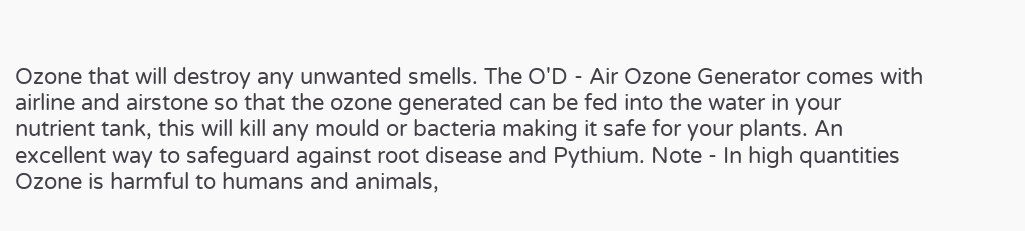Ozone that will destroy any unwanted smells. The O'D - Air Ozone Generator comes with airline and airstone so that the ozone generated can be fed into the water in your nutrient tank, this will kill any mould or bacteria making it safe for your plants. An excellent way to safeguard against root disease and Pythium. Note - In high quantities Ozone is harmful to humans and animals,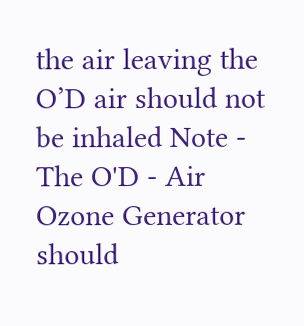the air leaving the O’D air should not be inhaled Note - The O'D - Air Ozone Generator should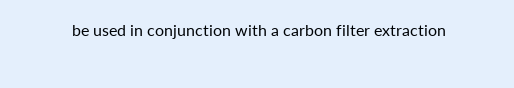be used in conjunction with a carbon filter extraction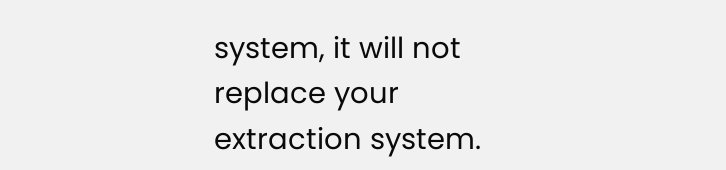system, it will not replace your extraction system.